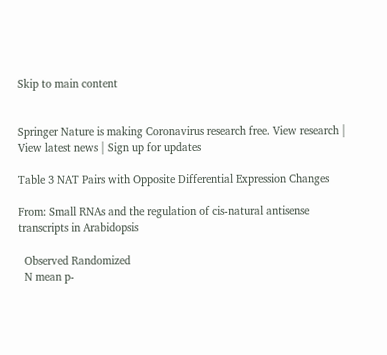Skip to main content


Springer Nature is making Coronavirus research free. View research | View latest news | Sign up for updates

Table 3 NAT Pairs with Opposite Differential Expression Changes

From: Small RNAs and the regulation of cis-natural antisense transcripts in Arabidopsis

  Observed Randomized
  N mean p-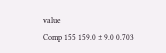value
Comp 155 159.0 ± 9.0 0.703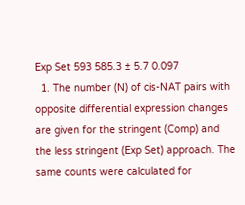Exp Set 593 585.3 ± 5.7 0.097
  1. The number (N) of cis-NAT pairs with opposite differential expression changes are given for the stringent (Comp) and the less stringent (Exp Set) approach. The same counts were calculated for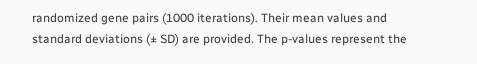randomized gene pairs (1000 iterations). Their mean values and standard deviations (± SD) are provided. The p-values represent the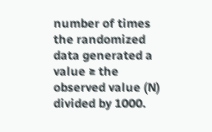number of times the randomized data generated a value ≥ the observed value (N) divided by 1000.